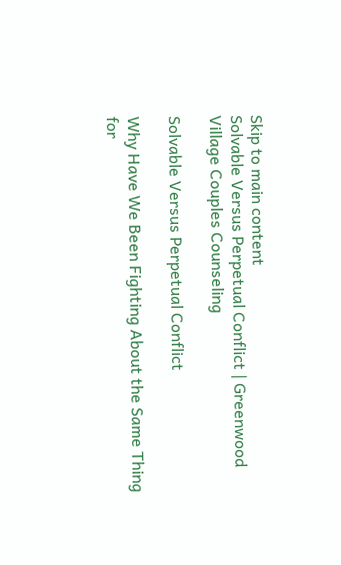Skip to main content
Solvable Versus Perpetual Conflict | Greenwood Village Couples Counseling

Solvable Versus Perpetual Conflict

Why Have We Been Fighting About the Same Thing for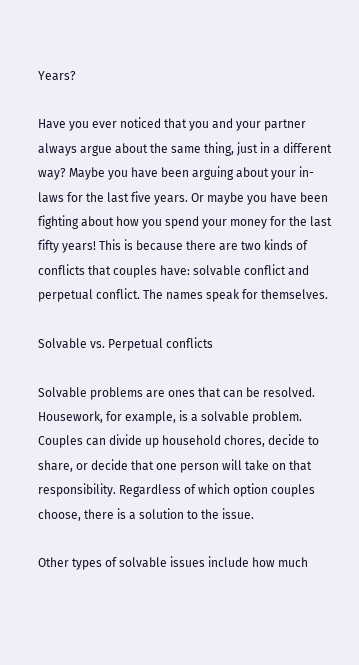Years?

Have you ever noticed that you and your partner always argue about the same thing, just in a different way? Maybe you have been arguing about your in-laws for the last five years. Or maybe you have been fighting about how you spend your money for the last fifty years! This is because there are two kinds of conflicts that couples have: solvable conflict and perpetual conflict. The names speak for themselves.

Solvable vs. Perpetual conflicts

Solvable problems are ones that can be resolved. Housework, for example, is a solvable problem. Couples can divide up household chores, decide to share, or decide that one person will take on that responsibility. Regardless of which option couples choose, there is a solution to the issue.

Other types of solvable issues include how much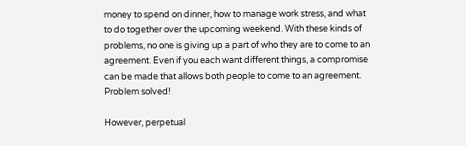money to spend on dinner, how to manage work stress, and what to do together over the upcoming weekend. With these kinds of problems, no one is giving up a part of who they are to come to an agreement. Even if you each want different things, a compromise can be made that allows both people to come to an agreement. Problem solved!

However, perpetual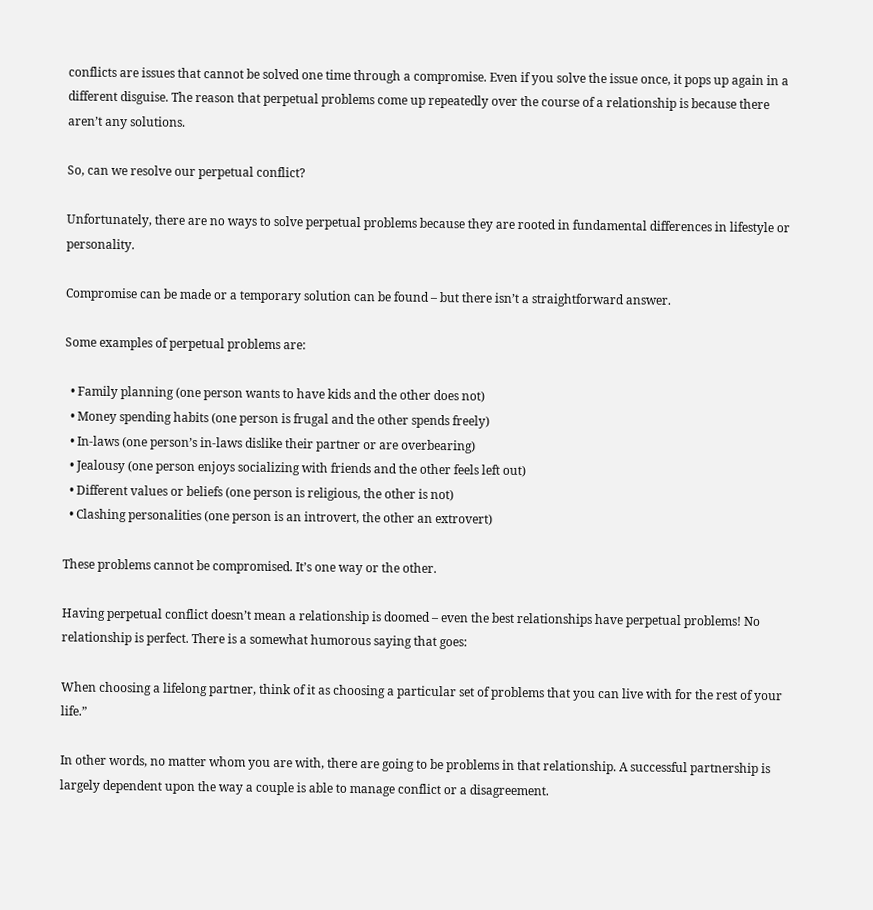conflicts are issues that cannot be solved one time through a compromise. Even if you solve the issue once, it pops up again in a different disguise. The reason that perpetual problems come up repeatedly over the course of a relationship is because there aren’t any solutions.

So, can we resolve our perpetual conflict?

Unfortunately, there are no ways to solve perpetual problems because they are rooted in fundamental differences in lifestyle or personality.

Compromise can be made or a temporary solution can be found – but there isn’t a straightforward answer.

Some examples of perpetual problems are:

  • Family planning (one person wants to have kids and the other does not)
  • Money spending habits (one person is frugal and the other spends freely)
  • In-laws (one person’s in-laws dislike their partner or are overbearing)
  • Jealousy (one person enjoys socializing with friends and the other feels left out)
  • Different values or beliefs (one person is religious, the other is not)
  • Clashing personalities (one person is an introvert, the other an extrovert)

These problems cannot be compromised. It’s one way or the other.

Having perpetual conflict doesn’t mean a relationship is doomed – even the best relationships have perpetual problems! No relationship is perfect. There is a somewhat humorous saying that goes:

When choosing a lifelong partner, think of it as choosing a particular set of problems that you can live with for the rest of your life.”

In other words, no matter whom you are with, there are going to be problems in that relationship. A successful partnership is largely dependent upon the way a couple is able to manage conflict or a disagreement.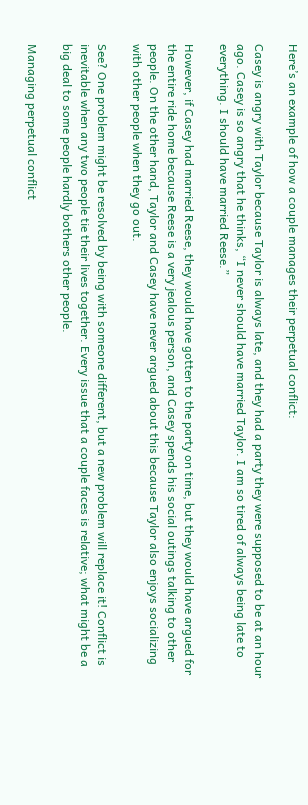Here’s an example of how a couple manages their perpetual conflict:

Casey is angry with Taylor because Taylor is always late, and they had a party they were supposed to be at an hour ago. Casey is so angry that he thinks, “I never should have married Taylor. I am so tired of always being late to everything. I should have married Reese.”

However, if Casey had married Reese, they would have gotten to the party on time, but they would have argued for the entire ride home because Reese is a very jealous person, and Casey spends his social outings talking to other people. On the other hand, Taylor and Casey have never argued about this because Taylor also enjoys socializing with other people when they go out.

See? One problem might be resolved by being with someone different, but a new problem will replace it! Conflict is inevitable when any two people tie their lives together. Every issue that a couple faces is relative; what might be a big deal to some people hardly bothers other people.

Managing perpetual conflict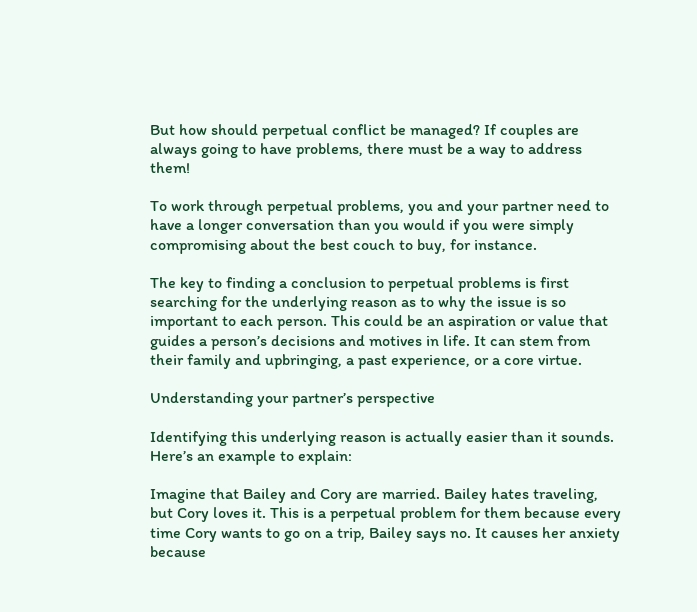But how should perpetual conflict be managed? If couples are always going to have problems, there must be a way to address them!

To work through perpetual problems, you and your partner need to have a longer conversation than you would if you were simply compromising about the best couch to buy, for instance.

The key to finding a conclusion to perpetual problems is first searching for the underlying reason as to why the issue is so important to each person. This could be an aspiration or value that guides a person’s decisions and motives in life. It can stem from their family and upbringing, a past experience, or a core virtue.

Understanding your partner’s perspective

Identifying this underlying reason is actually easier than it sounds. Here’s an example to explain:

Imagine that Bailey and Cory are married. Bailey hates traveling, but Cory loves it. This is a perpetual problem for them because every time Cory wants to go on a trip, Bailey says no. It causes her anxiety because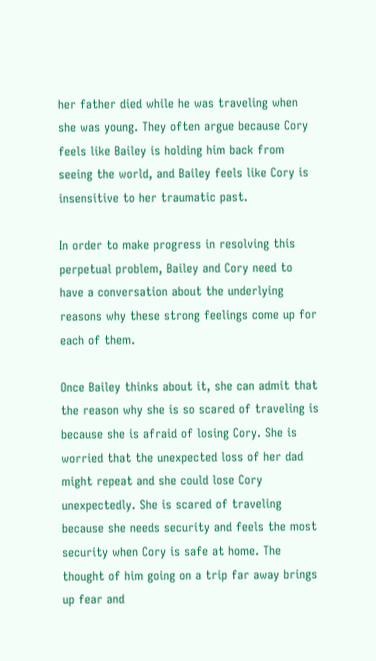her father died while he was traveling when she was young. They often argue because Cory feels like Bailey is holding him back from seeing the world, and Bailey feels like Cory is insensitive to her traumatic past.

In order to make progress in resolving this perpetual problem, Bailey and Cory need to have a conversation about the underlying reasons why these strong feelings come up for each of them.

Once Bailey thinks about it, she can admit that the reason why she is so scared of traveling is because she is afraid of losing Cory. She is worried that the unexpected loss of her dad might repeat and she could lose Cory unexpectedly. She is scared of traveling because she needs security and feels the most security when Cory is safe at home. The thought of him going on a trip far away brings up fear and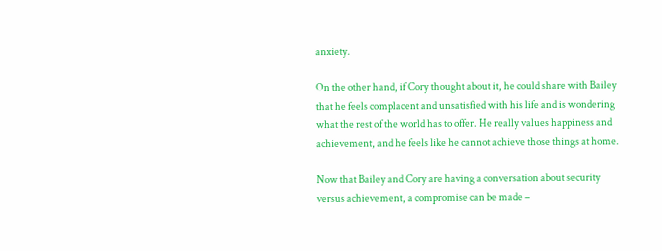anxiety.

On the other hand, if Cory thought about it, he could share with Bailey that he feels complacent and unsatisfied with his life and is wondering what the rest of the world has to offer. He really values happiness and achievement, and he feels like he cannot achieve those things at home.

Now that Bailey and Cory are having a conversation about security versus achievement, a compromise can be made –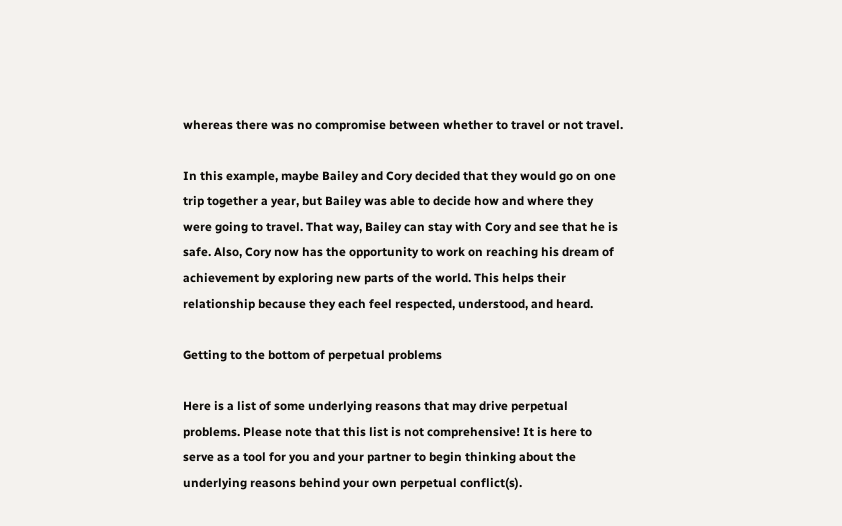whereas there was no compromise between whether to travel or not travel.

In this example, maybe Bailey and Cory decided that they would go on one trip together a year, but Bailey was able to decide how and where they were going to travel. That way, Bailey can stay with Cory and see that he is safe. Also, Cory now has the opportunity to work on reaching his dream of achievement by exploring new parts of the world. This helps their relationship because they each feel respected, understood, and heard.

Getting to the bottom of perpetual problems

Here is a list of some underlying reasons that may drive perpetual problems. Please note that this list is not comprehensive! It is here to serve as a tool for you and your partner to begin thinking about the underlying reasons behind your own perpetual conflict(s).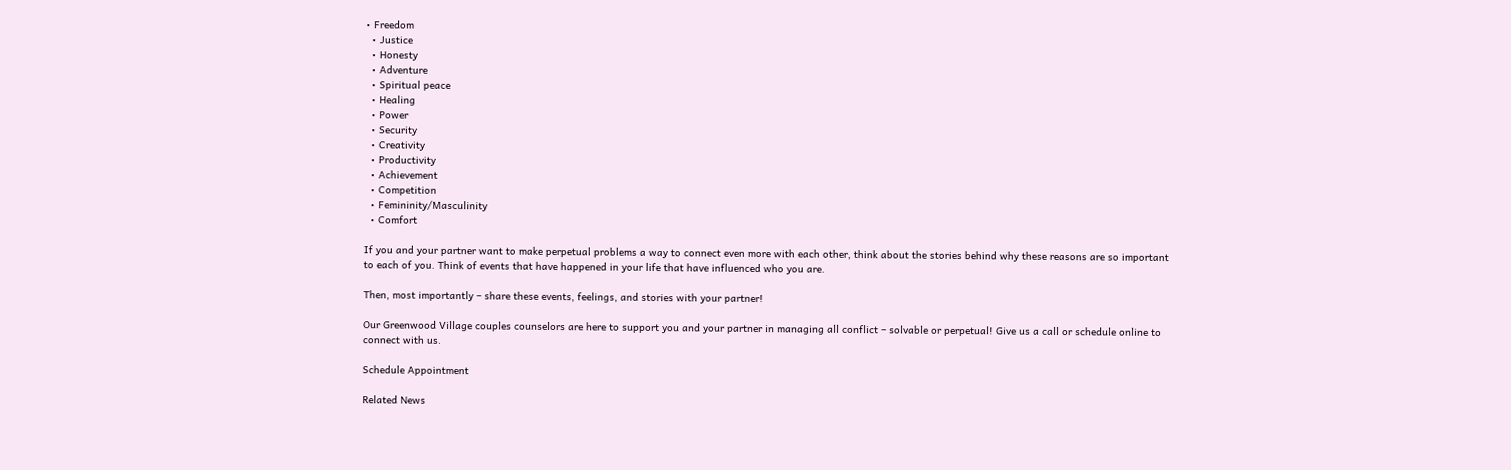• Freedom
  • Justice
  • Honesty
  • Adventure
  • Spiritual peace
  • Healing
  • Power
  • Security
  • Creativity
  • Productivity
  • Achievement
  • Competition
  • Femininity/Masculinity
  • Comfort

If you and your partner want to make perpetual problems a way to connect even more with each other, think about the stories behind why these reasons are so important to each of you. Think of events that have happened in your life that have influenced who you are.

Then, most importantly – share these events, feelings, and stories with your partner!

Our Greenwood Village couples counselors are here to support you and your partner in managing all conflict – solvable or perpetual! Give us a call or schedule online to connect with us.

Schedule Appointment

Related News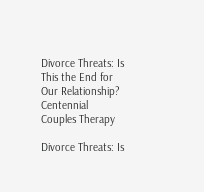Divorce Threats: Is This the End for Our Relationship? Centennial Couples Therapy

Divorce Threats: Is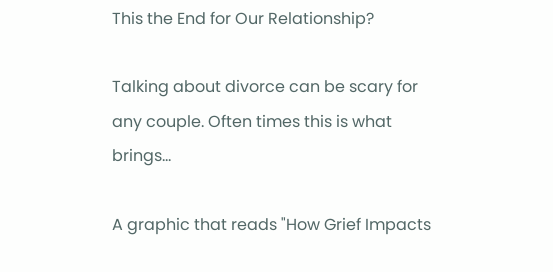This the End for Our Relationship?

Talking about divorce can be scary for any couple. Often times this is what brings...

A graphic that reads "How Grief Impacts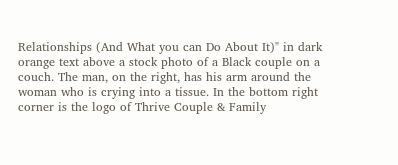Relationships (And What you can Do About It)" in dark orange text above a stock photo of a Black couple on a couch. The man, on the right, has his arm around the woman who is crying into a tissue. In the bottom right corner is the logo of Thrive Couple & Family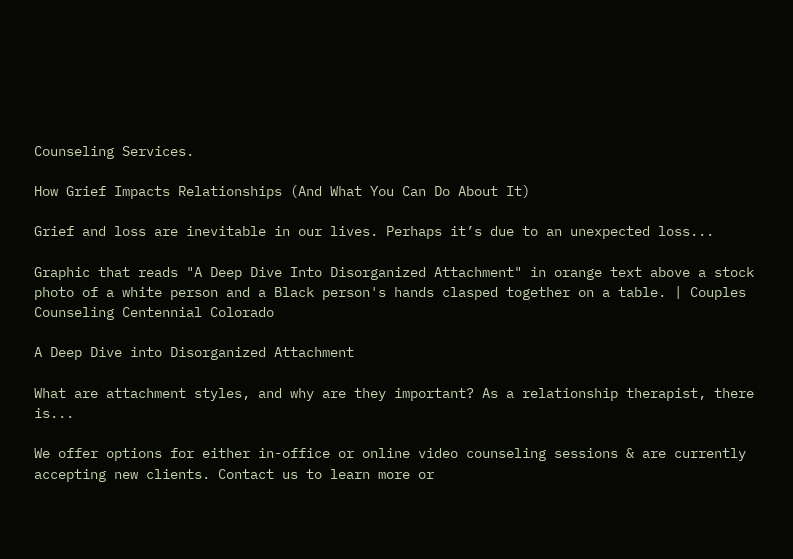Counseling Services.

How Grief Impacts Relationships (And What You Can Do About It)

Grief and loss are inevitable in our lives. Perhaps it’s due to an unexpected loss...

Graphic that reads "A Deep Dive Into Disorganized Attachment" in orange text above a stock photo of a white person and a Black person's hands clasped together on a table. | Couples Counseling Centennial Colorado

A Deep Dive into Disorganized Attachment

What are attachment styles, and why are they important? As a relationship therapist, there is...

We offer options for either in-office or online video counseling sessions & are currently accepting new clients. Contact us to learn more or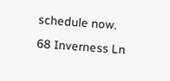schedule now.
68 Inverness Ln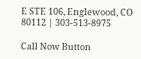E STE 106, Englewood, CO 80112 | 303-513-8975

Call Now Button